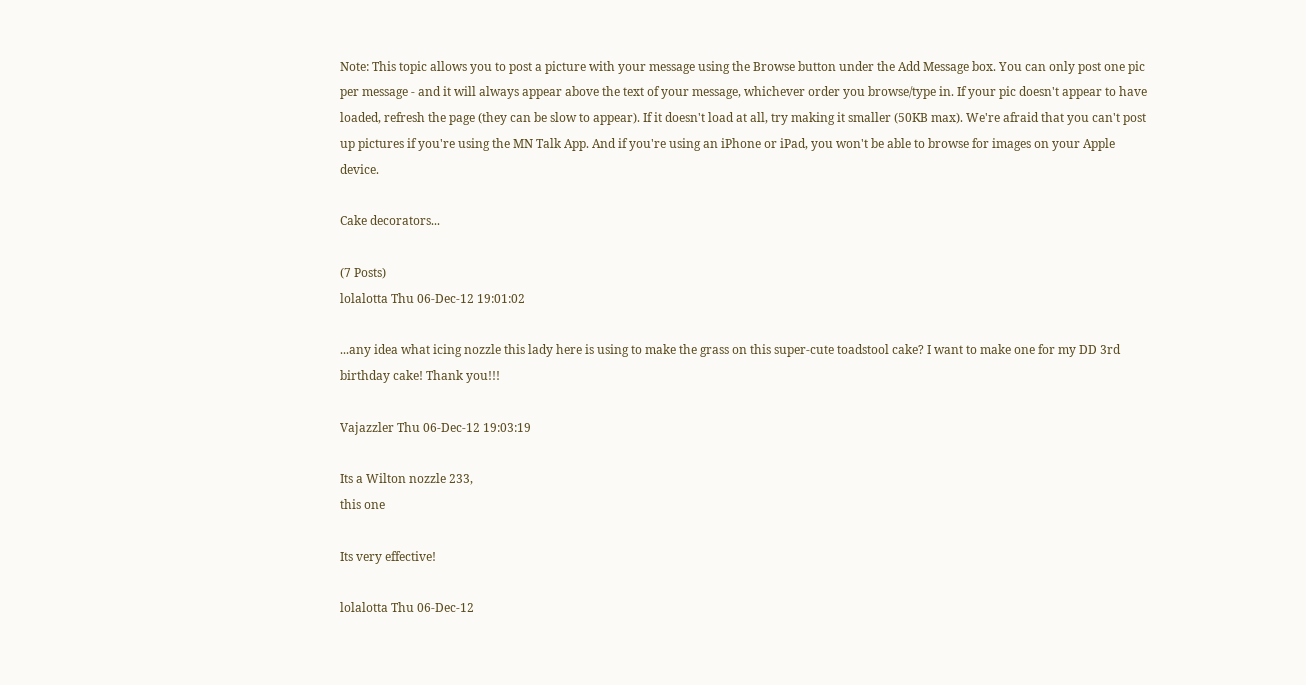Note: This topic allows you to post a picture with your message using the Browse button under the Add Message box. You can only post one pic per message - and it will always appear above the text of your message, whichever order you browse/type in. If your pic doesn't appear to have loaded, refresh the page (they can be slow to appear). If it doesn't load at all, try making it smaller (50KB max). We're afraid that you can't post up pictures if you're using the MN Talk App. And if you're using an iPhone or iPad, you won't be able to browse for images on your Apple device.

Cake decorators...

(7 Posts)
lolalotta Thu 06-Dec-12 19:01:02

...any idea what icing nozzle this lady here is using to make the grass on this super-cute toadstool cake? I want to make one for my DD 3rd birthday cake! Thank you!!!

Vajazzler Thu 06-Dec-12 19:03:19

Its a Wilton nozzle 233,
this one

Its very effective!

lolalotta Thu 06-Dec-12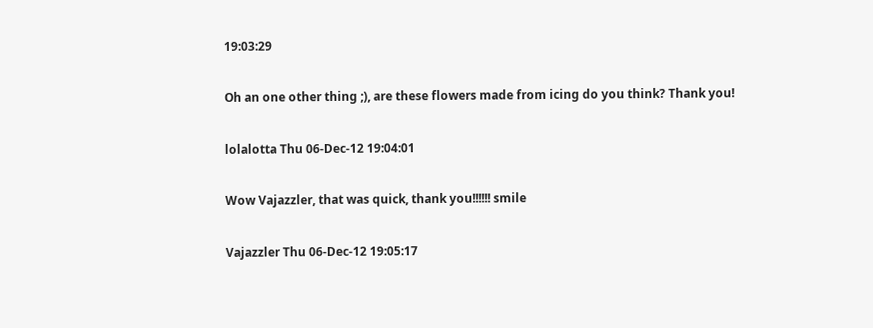19:03:29

Oh an one other thing ;), are these flowers made from icing do you think? Thank you!

lolalotta Thu 06-Dec-12 19:04:01

Wow Vajazzler, that was quick, thank you!!!!!! smile

Vajazzler Thu 06-Dec-12 19:05:17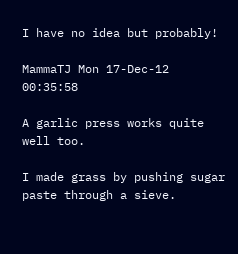I have no idea but probably!

MammaTJ Mon 17-Dec-12 00:35:58

A garlic press works quite well too.

I made grass by pushing sugar paste through a sieve.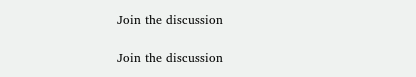Join the discussion

Join the discussion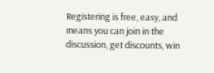Registering is free, easy, and means you can join in the discussion, get discounts, win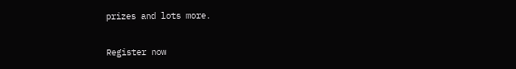prizes and lots more.

Register now